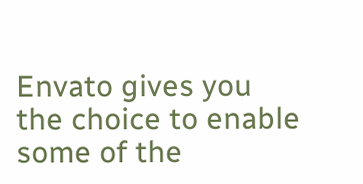Envato gives you the choice to enable some of the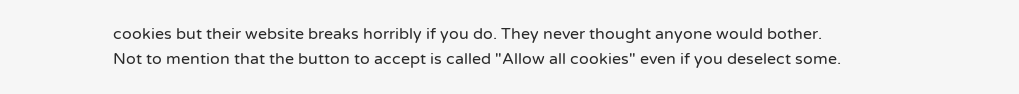cookies but their website breaks horribly if you do. They never thought anyone would bother. Not to mention that the button to accept is called "Allow all cookies" even if you deselect some.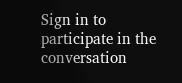Sign in to participate in the conversation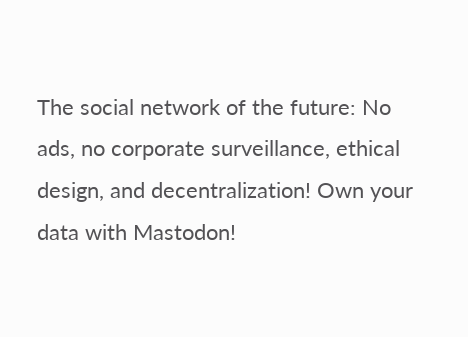The social network of the future: No ads, no corporate surveillance, ethical design, and decentralization! Own your data with Mastodon!